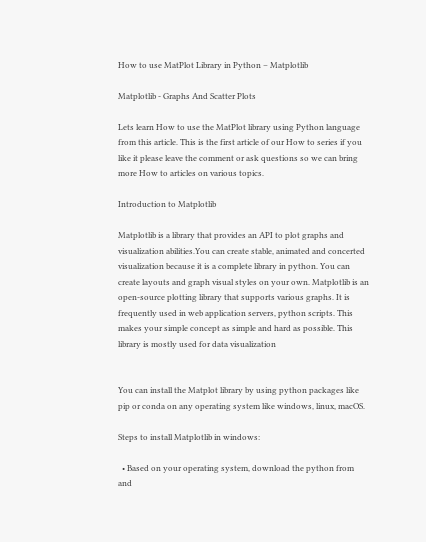How to use MatPlot Library in Python – Matplotlib

Matplotlib - Graphs And Scatter Plots

Lets learn How to use the MatPlot library using Python language from this article. This is the first article of our How to series if you like it please leave the comment or ask questions so we can bring more How to articles on various topics.

Introduction to Matplotlib

Matplotlib is a library that provides an API to plot graphs and visualization abilities.You can create stable, animated and concerted visualization because it is a complete library in python. You can create layouts and graph visual styles on your own. Matplotlib is an open-source plotting library that supports various graphs. It is frequently used in web application servers, python scripts. This makes your simple concept as simple and hard as possible. This library is mostly used for data visualization


You can install the Matplot library by using python packages like pip or conda on any operating system like windows, linux, macOS.

Steps to install Matplotlib in windows:

  • Based on your operating system, download the python from and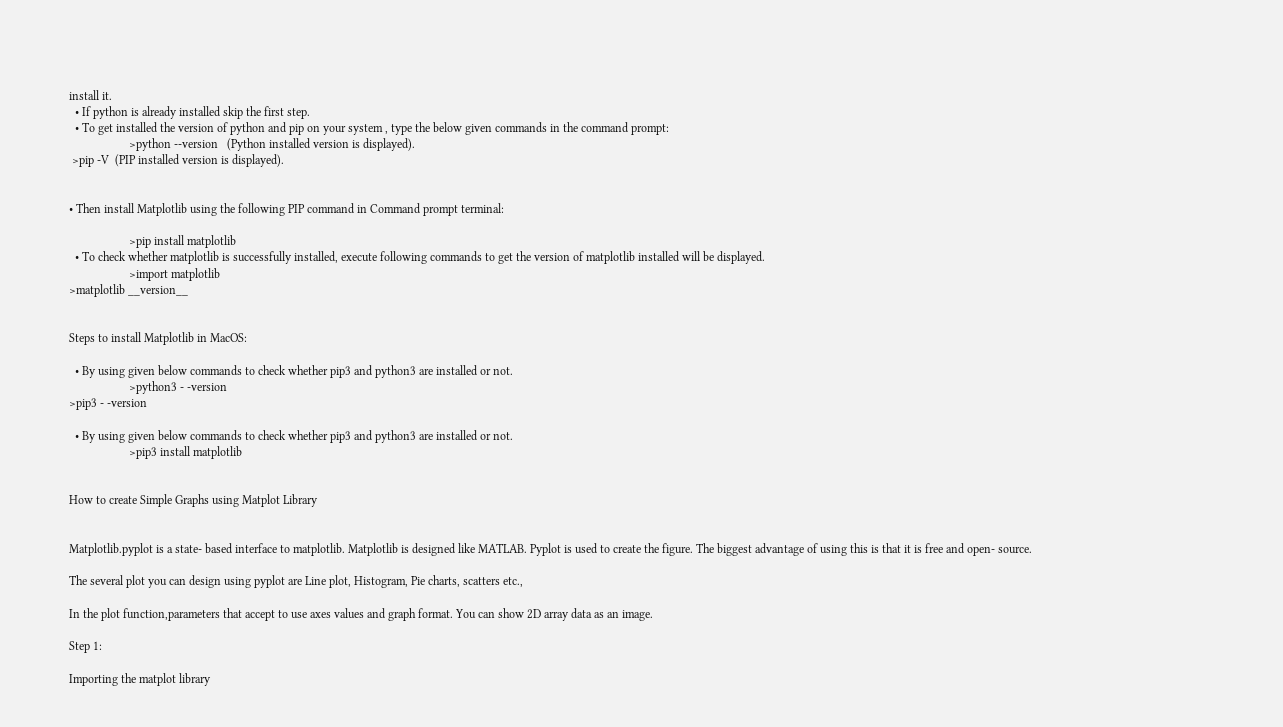install it.
  • If python is already installed skip the first step.
  • To get installed the version of python and pip on your system , type the below given commands in the command prompt:
                    >python --version   (Python installed version is displayed).
 >pip -V  (PIP installed version is displayed).


• Then install Matplotlib using the following PIP command in Command prompt terminal:

                    >pip install matplotlib
  • To check whether matplotlib is successfully installed, execute following commands to get the version of matplotlib installed will be displayed.
                    >import matplotlib
>matplotlib __version__


Steps to install Matplotlib in MacOS:

  • By using given below commands to check whether pip3 and python3 are installed or not.
                    >python3 - -version
>pip3 - -version

  • By using given below commands to check whether pip3 and python3 are installed or not.
                    >pip3 install matplotlib


How to create Simple Graphs using Matplot Library


Matplotlib.pyplot is a state- based interface to matplotlib. Matplotlib is designed like MATLAB. Pyplot is used to create the figure. The biggest advantage of using this is that it is free and open- source.

The several plot you can design using pyplot are Line plot, Histogram, Pie charts, scatters etc.,

In the plot function,parameters that accept to use axes values and graph format. You can show 2D array data as an image.

Step 1:

Importing the matplot library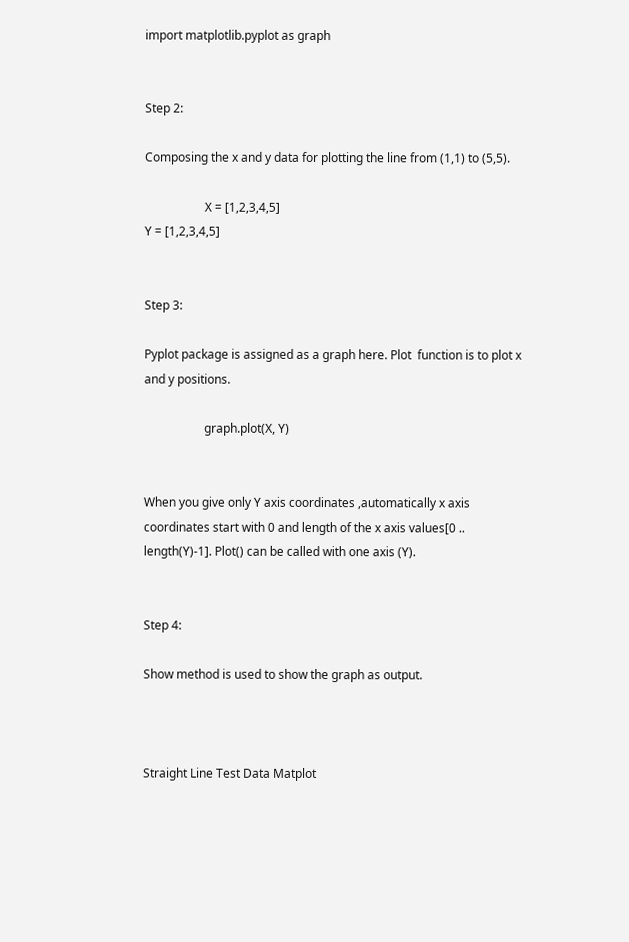import matplotlib.pyplot as graph


Step 2:

Composing the x and y data for plotting the line from (1,1) to (5,5).

                    X = [1,2,3,4,5]
Y = [1,2,3,4,5]


Step 3:

Pyplot package is assigned as a graph here. Plot  function is to plot x and y positions.

                    graph.plot(X, Y)


When you give only Y axis coordinates ,automatically x axis coordinates start with 0 and length of the x axis values[0 .. length(Y)-1]. Plot() can be called with one axis (Y).


Step 4:

Show method is used to show the graph as output.



Straight Line Test Data Matplot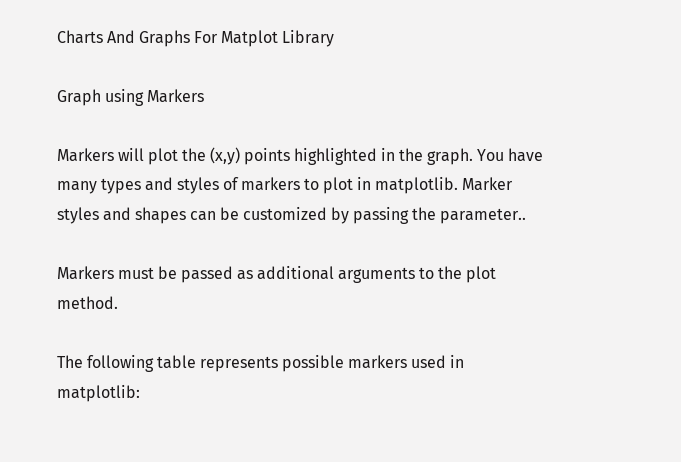Charts And Graphs For Matplot Library

Graph using Markers

Markers will plot the (x,y) points highlighted in the graph. You have many types and styles of markers to plot in matplotlib. Marker styles and shapes can be customized by passing the parameter..

Markers must be passed as additional arguments to the plot method.

The following table represents possible markers used in matplotlib: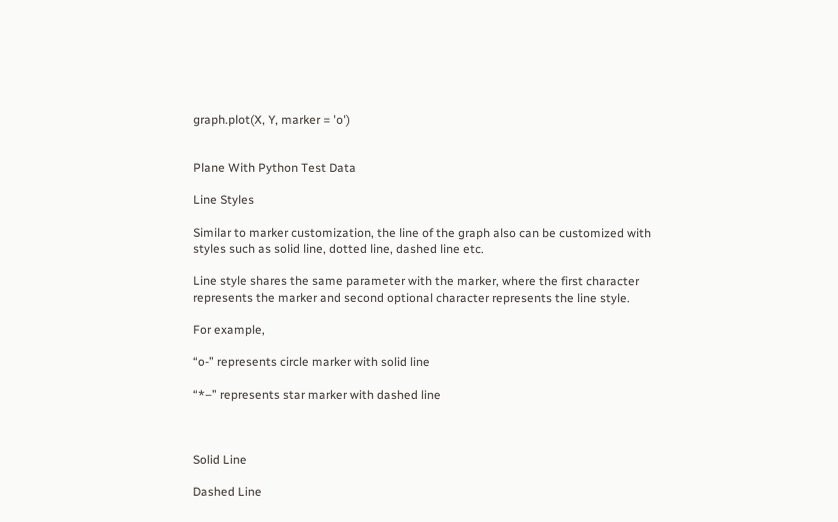graph.plot(X, Y, marker = 'o')


Plane With Python Test Data

Line Styles

Similar to marker customization, the line of the graph also can be customized with styles such as solid line, dotted line, dashed line etc.

Line style shares the same parameter with the marker, where the first character represents the marker and second optional character represents the line style.

For example,

“o-” represents circle marker with solid line

“*–” represents star marker with dashed line



Solid Line

Dashed Line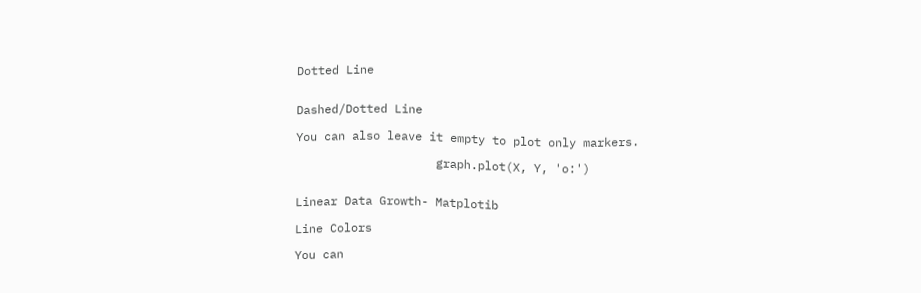Dotted Line


Dashed/Dotted Line

You can also leave it empty to plot only markers.

                    graph.plot(X, Y, 'o:')


Linear Data Growth- Matplotib

Line Colors

You can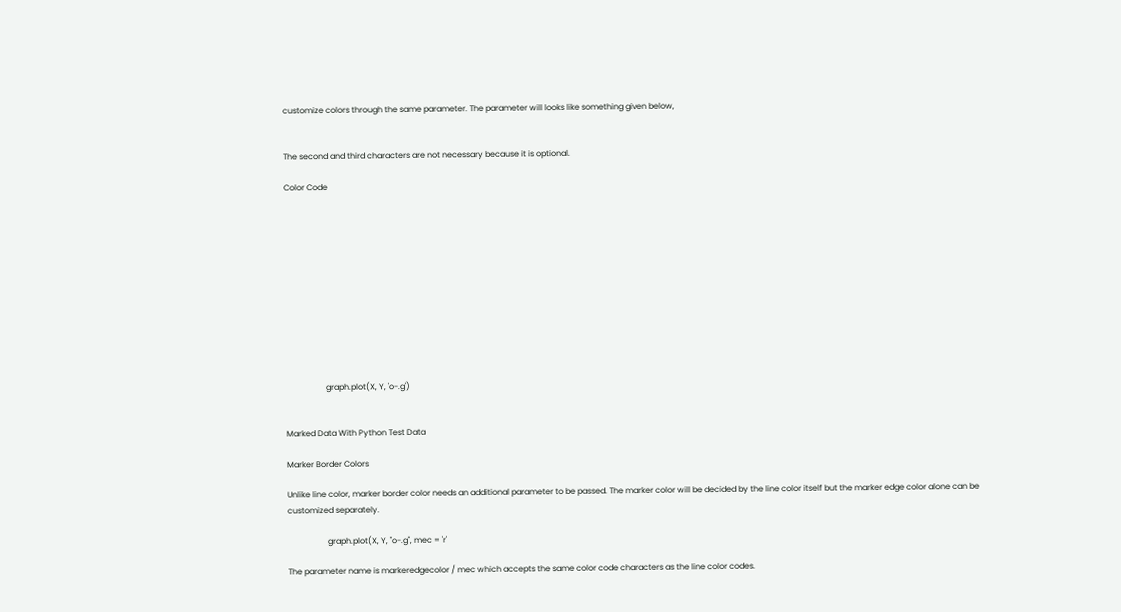customize colors through the same parameter. The parameter will looks like something given below,


The second and third characters are not necessary because it is optional.

Color Code












                    graph.plot(X, Y, 'o-.g')


Marked Data With Python Test Data

Marker Border Colors

Unlike line color, marker border color needs an additional parameter to be passed. The marker color will be decided by the line color itself but the marker edge color alone can be customized separately.

                    graph.plot(X, Y, "o-.g", mec = 'r'

The parameter name is markeredgecolor / mec which accepts the same color code characters as the line color codes.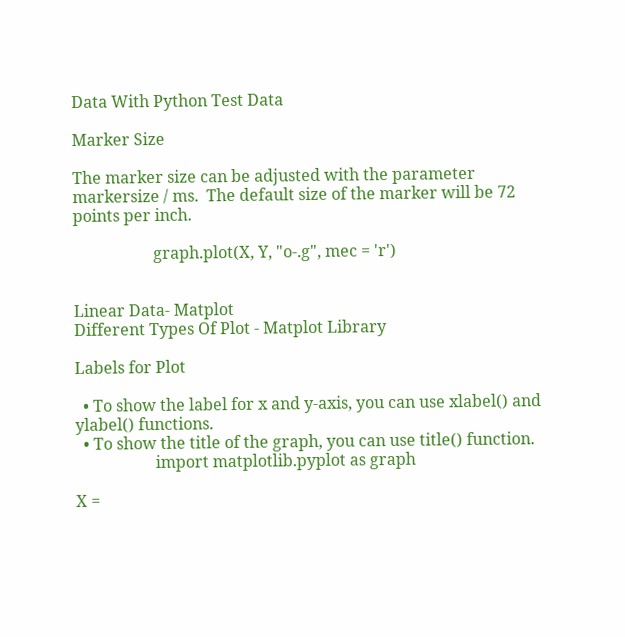Data With Python Test Data

Marker Size

The marker size can be adjusted with the parameter markersize / ms.  The default size of the marker will be 72 points per inch.

                    graph.plot(X, Y, "o-.g", mec = 'r')


Linear Data- Matplot
Different Types Of Plot - Matplot Library

Labels for Plot

  • To show the label for x and y-axis, you can use xlabel() and ylabel() functions.
  • To show the title of the graph, you can use title() function.
                    import matplotlib.pyplot as graph

X =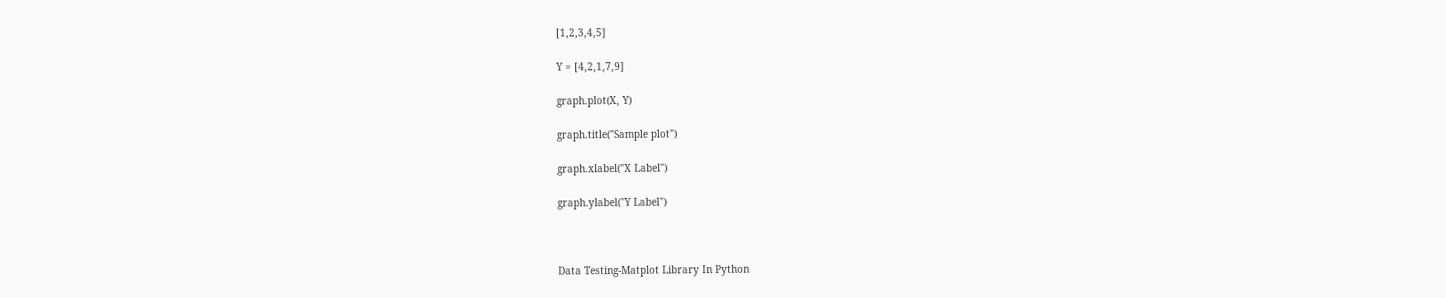[1,2,3,4,5]

Y = [4,2,1,7,9]

graph.plot(X, Y)

graph.title("Sample plot")

graph.xlabel("X Label")

graph.ylabel("Y Label")



Data Testing-Matplot Library In Python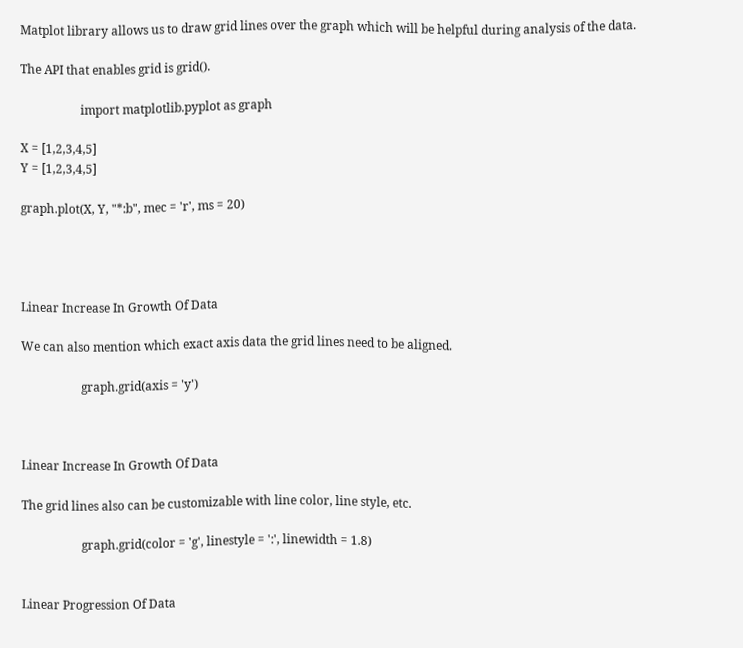Matplot library allows us to draw grid lines over the graph which will be helpful during analysis of the data.

The API that enables grid is grid().

                    import matplotlib.pyplot as graph

X = [1,2,3,4,5]
Y = [1,2,3,4,5]

graph.plot(X, Y, "*:b", mec = 'r', ms = 20)




Linear Increase In Growth Of Data

We can also mention which exact axis data the grid lines need to be aligned.

                    graph.grid(axis = 'y')



Linear Increase In Growth Of Data

The grid lines also can be customizable with line color, line style, etc.

                    graph.grid(color = 'g', linestyle = ':', linewidth = 1.8)


Linear Progression Of Data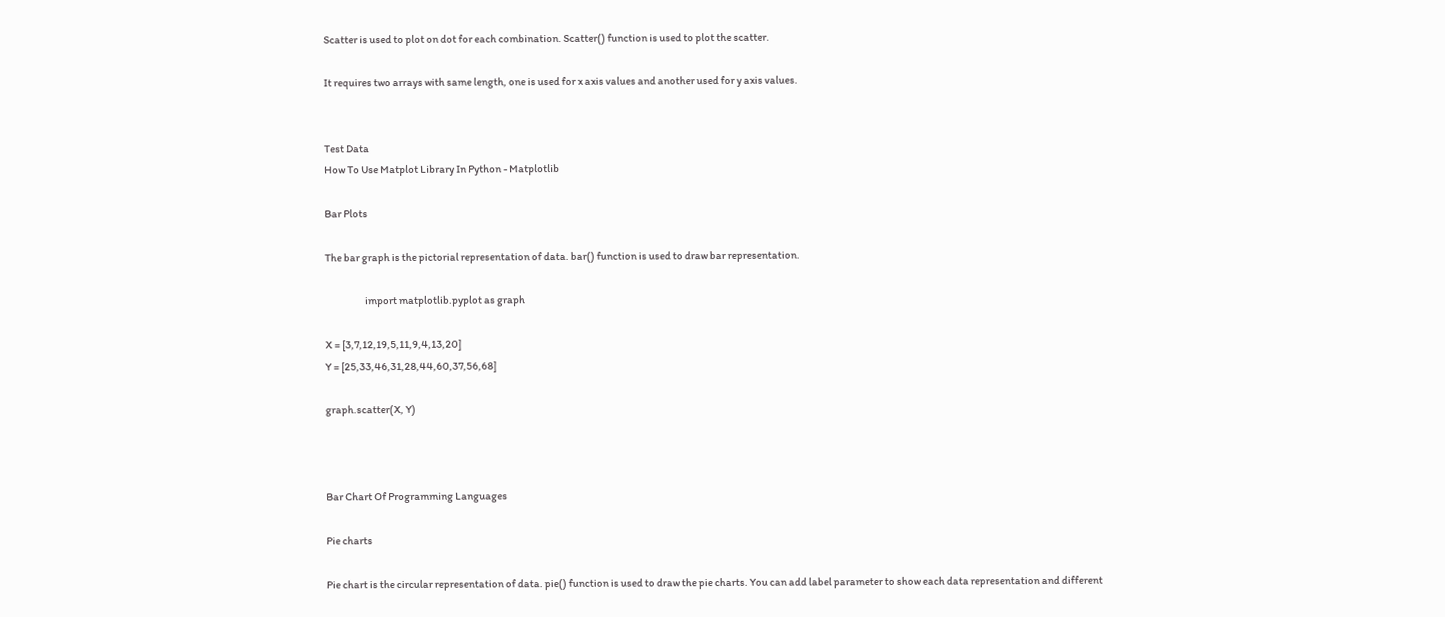Scatter is used to plot on dot for each combination. Scatter() function is used to plot the scatter.

It requires two arrays with same length, one is used for x axis values and another used for y axis values.


Test Data
How To Use Matplot Library In Python - Matplotlib

Bar Plots

The bar graph is the pictorial representation of data. bar() function is used to draw bar representation.

                    import matplotlib.pyplot as graph

X = [3,7,12,19,5,11,9,4,13,20]
Y = [25,33,46,31,28,44,60,37,56,68]

graph.scatter(X, Y)



Bar Chart Of Programming Languages

Pie charts

Pie chart is the circular representation of data. pie() function is used to draw the pie charts. You can add label parameter to show each data representation and different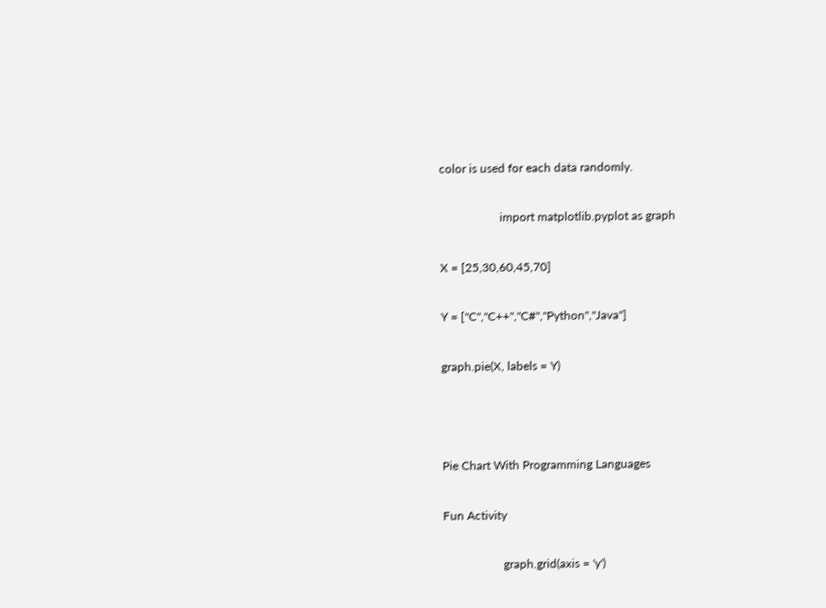color is used for each data randomly.

                    import matplotlib.pyplot as graph

X = [25,30,60,45,70]

Y = ["C","C++","C#","Python","Java"]

graph.pie(X, labels = Y)



Pie Chart With Programming Languages

Fun Activity

                    graph.grid(axis = 'y')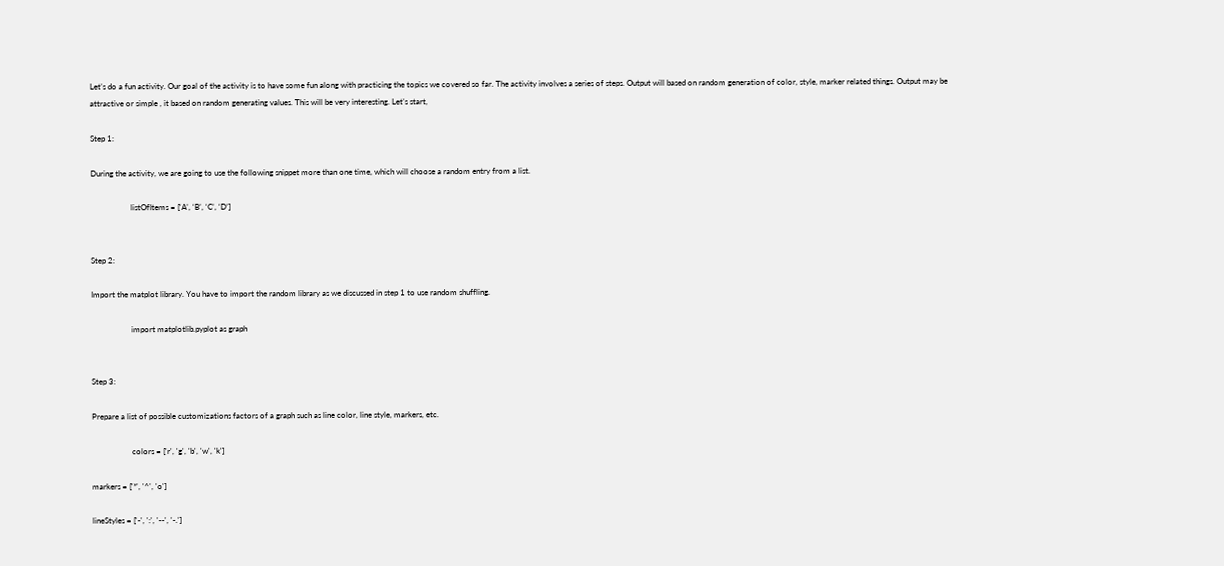Let’s do a fun activity. Our goal of the activity is to have some fun along with practicing the topics we covered so far. The activity involves a series of steps. Output will based on random generation of color, style, marker related things. Output may be attractive or simple , it based on random generating values. This will be very interesting. Let’s start,

Step 1:

During the activity, we are going to use the following snippet more than one time, which will choose a random entry from a list.

                    listOfItems = [‘A’, ‘B’, ‘C’, ‘D’]


Step 2:

Import the matplot library. You have to import the random library as we discussed in step 1 to use random shuffling.

                    import matplotlib.pyplot as graph


Step 3:

Prepare a list of possible customizations factors of a graph such as line color, line style, markers, etc.

                    colors = ['r', 'g', 'b', 'w', 'k']

markers = ['*', '^', 'o']

lineStyles = ['-', ':', '--', '-.']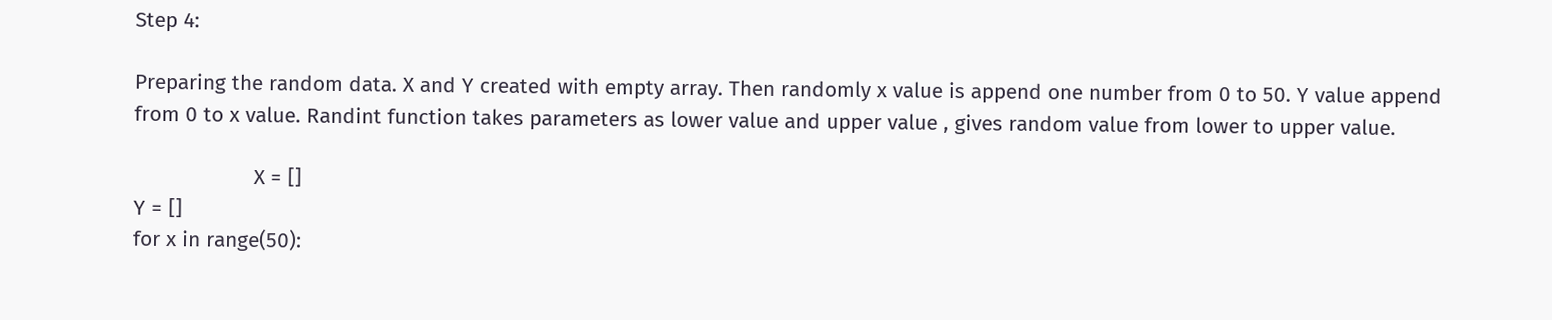Step 4:

Preparing the random data. X and Y created with empty array. Then randomly x value is append one number from 0 to 50. Y value append from 0 to x value. Randint function takes parameters as lower value and upper value , gives random value from lower to upper value.

                    X = []
Y = []
for x in range(50):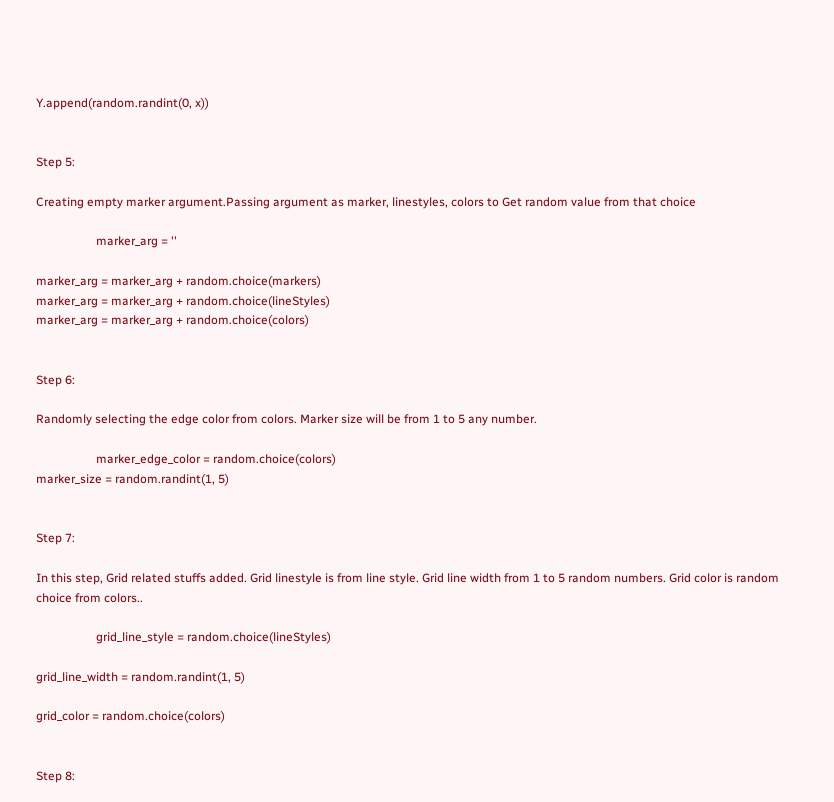Y.append(random.randint(0, x))


Step 5:

Creating empty marker argument.Passing argument as marker, linestyles, colors to Get random value from that choice

                    marker_arg = ''

marker_arg = marker_arg + random.choice(markers)
marker_arg = marker_arg + random.choice(lineStyles)
marker_arg = marker_arg + random.choice(colors)


Step 6:

Randomly selecting the edge color from colors. Marker size will be from 1 to 5 any number.

                    marker_edge_color = random.choice(colors)
marker_size = random.randint(1, 5)


Step 7:

In this step, Grid related stuffs added. Grid linestyle is from line style. Grid line width from 1 to 5 random numbers. Grid color is random choice from colors..

                    grid_line_style = random.choice(lineStyles)

grid_line_width = random.randint(1, 5)

grid_color = random.choice(colors)


Step 8: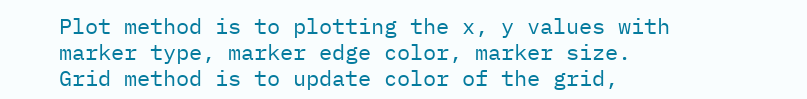Plot method is to plotting the x, y values with marker type, marker edge color, marker size. Grid method is to update color of the grid,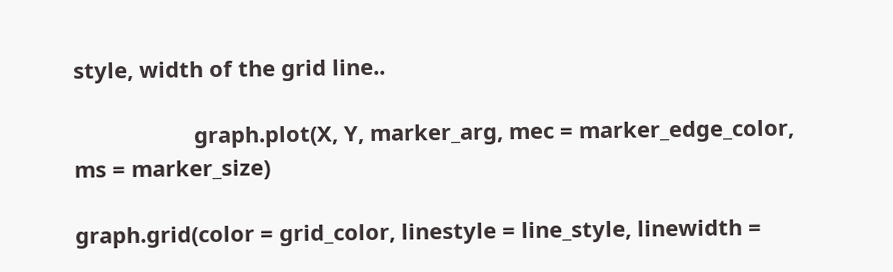style, width of the grid line..

                    graph.plot(X, Y, marker_arg, mec = marker_edge_color, ms = marker_size)

graph.grid(color = grid_color, linestyle = line_style, linewidth =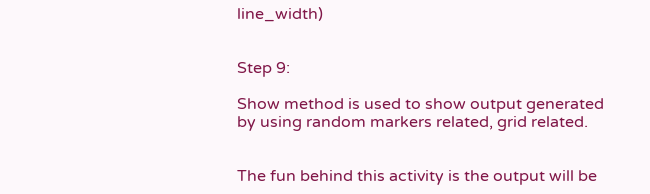line_width)


Step 9:

Show method is used to show output generated by using random markers related, grid related.


The fun behind this activity is the output will be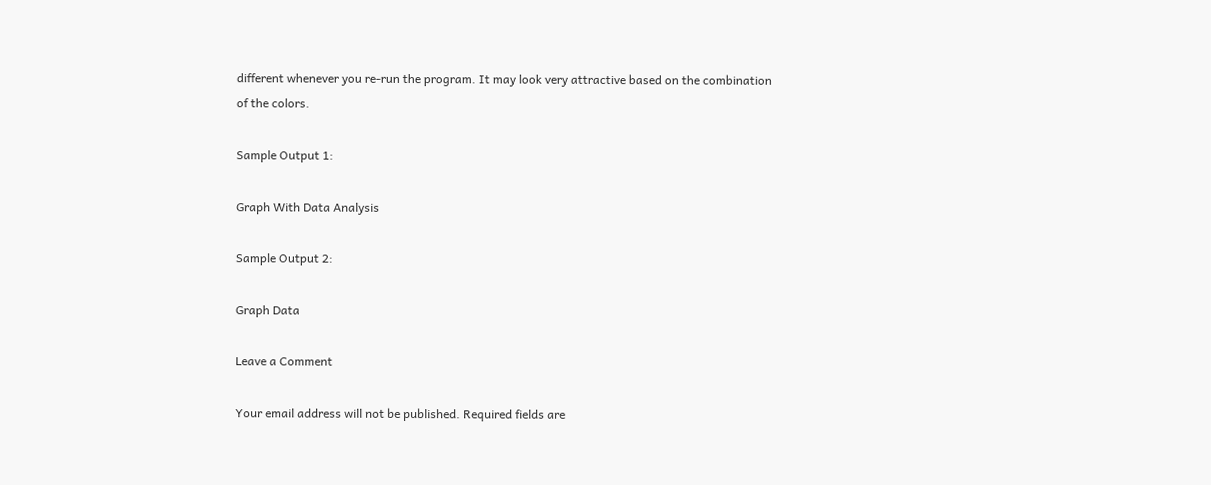different whenever you re-run the program. It may look very attractive based on the combination of the colors.

Sample Output 1:

Graph With Data Analysis

Sample Output 2:

Graph Data

Leave a Comment

Your email address will not be published. Required fields are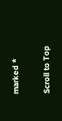marked *

Scroll to Top